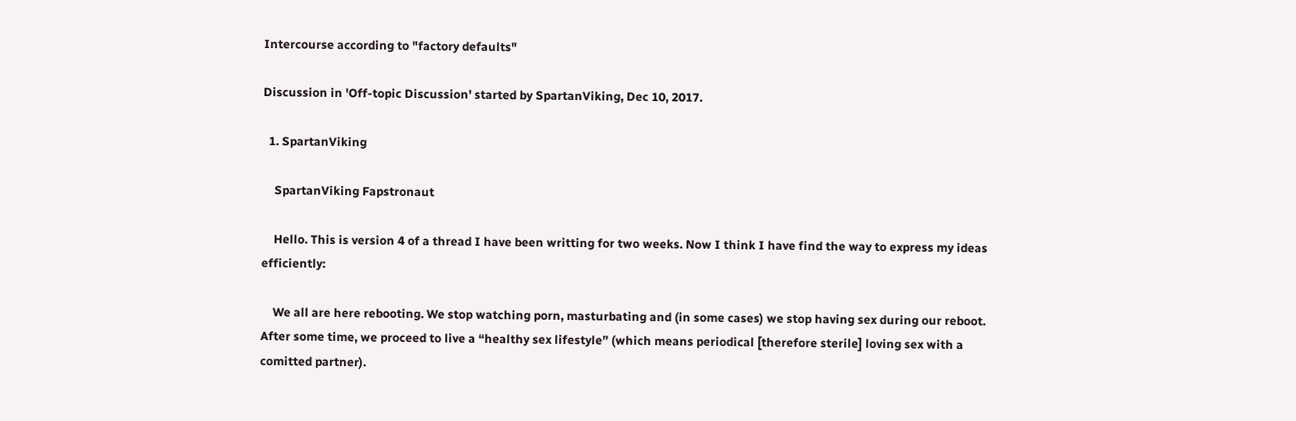Intercourse according to "factory defaults"

Discussion in 'Off-topic Discussion' started by SpartanViking, Dec 10, 2017.

  1. SpartanViking

    SpartanViking Fapstronaut

    Hello. This is version 4 of a thread I have been writting for two weeks. Now I think I have find the way to express my ideas efficiently:

    We all are here rebooting. We stop watching porn, masturbating and (in some cases) we stop having sex during our reboot. After some time, we proceed to live a “healthy sex lifestyle” (which means periodical [therefore sterile] loving sex with a comitted partner).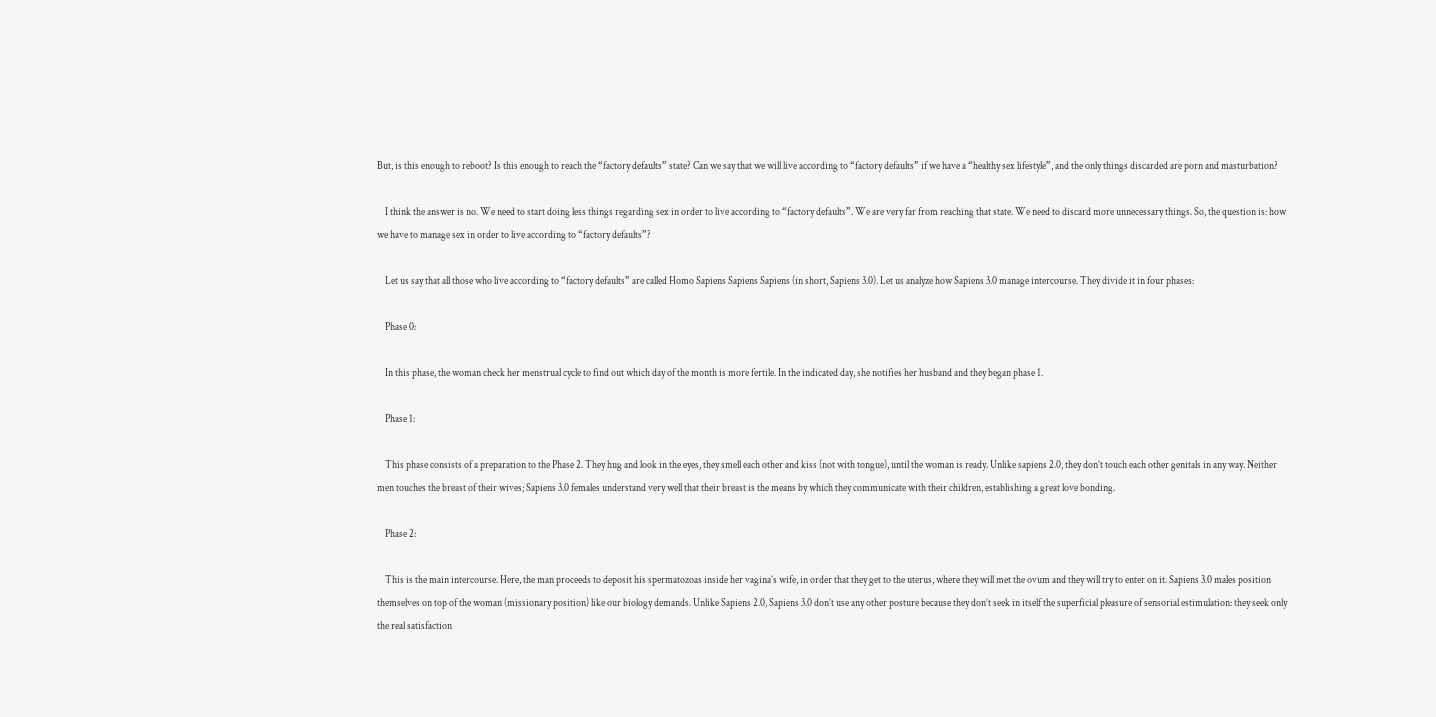But, is this enough to reboot? Is this enough to reach the “factory defaults” state? Can we say that we will live according to “factory defaults” if we have a “healthy sex lifestyle”, and the only things discarded are porn and masturbation?

    I think the answer is no. We need to start doing less things regarding sex in order to live according to “factory defaults”. We are very far from reaching that state. We need to discard more unnecessary things. So, the question is: how we have to manage sex in order to live according to “factory defaults”?

    Let us say that all those who live according to “factory defaults” are called Homo Sapiens Sapiens Sapiens (in short, Sapiens 3.0). Let us analyze how Sapiens 3.0 manage intercourse. They divide it in four phases:

    Phase 0:

    In this phase, the woman check her menstrual cycle to find out which day of the month is more fertile. In the indicated day, she notifies her husband and they began phase 1.

    Phase 1:

    This phase consists of a preparation to the Phase 2. They hug and look in the eyes, they smell each other and kiss (not with tongue), until the woman is ready. Unlike sapiens 2.0, they don’t touch each other genitals in any way. Neither men touches the breast of their wives; Sapiens 3.0 females understand very well that their breast is the means by which they communicate with their children, establishing a great love bonding.

    Phase 2:

    This is the main intercourse. Here, the man proceeds to deposit his spermatozoas inside her vagina’s wife, in order that they get to the uterus, where they will met the ovum and they will try to enter on it. Sapiens 3.0 males position themselves on top of the woman (missionary position) like our biology demands. Unlike Sapiens 2.0, Sapiens 3.0 don’t use any other posture because they don’t seek in itself the superficial pleasure of sensorial estimulation: they seek only the real satisfaction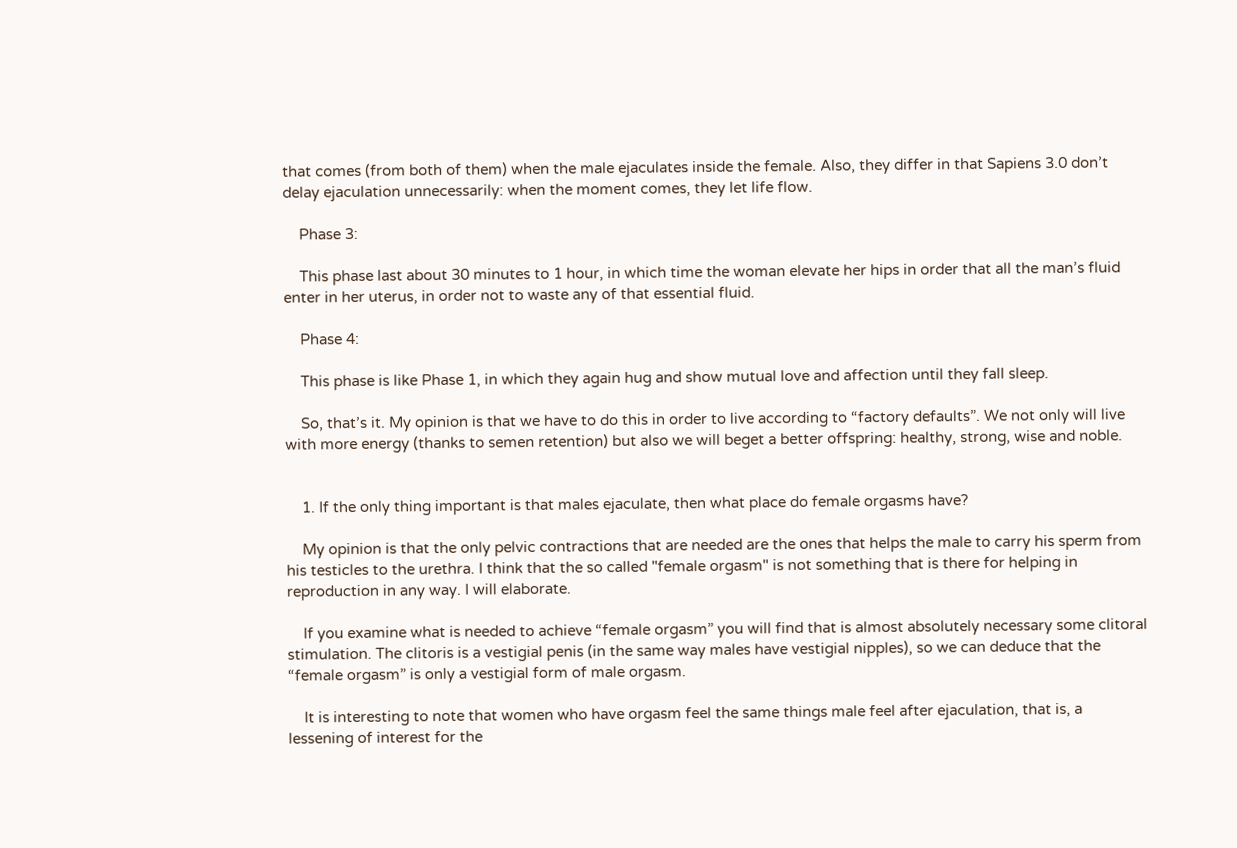that comes (from both of them) when the male ejaculates inside the female. Also, they differ in that Sapiens 3.0 don’t delay ejaculation unnecessarily: when the moment comes, they let life flow.

    Phase 3:

    This phase last about 30 minutes to 1 hour, in which time the woman elevate her hips in order that all the man’s fluid enter in her uterus, in order not to waste any of that essential fluid.

    Phase 4:

    This phase is like Phase 1, in which they again hug and show mutual love and affection until they fall sleep.

    So, that’s it. My opinion is that we have to do this in order to live according to “factory defaults”. We not only will live with more energy (thanks to semen retention) but also we will beget a better offspring: healthy, strong, wise and noble.


    1. If the only thing important is that males ejaculate, then what place do female orgasms have?

    My opinion is that the only pelvic contractions that are needed are the ones that helps the male to carry his sperm from his testicles to the urethra. I think that the so called "female orgasm" is not something that is there for helping in reproduction in any way. I will elaborate.

    If you examine what is needed to achieve “female orgasm” you will find that is almost absolutely necessary some clitoral stimulation. The clitoris is a vestigial penis (in the same way males have vestigial nipples), so we can deduce that the “female orgasm” is only a vestigial form of male orgasm.

    It is interesting to note that women who have orgasm feel the same things male feel after ejaculation, that is, a lessening of interest for the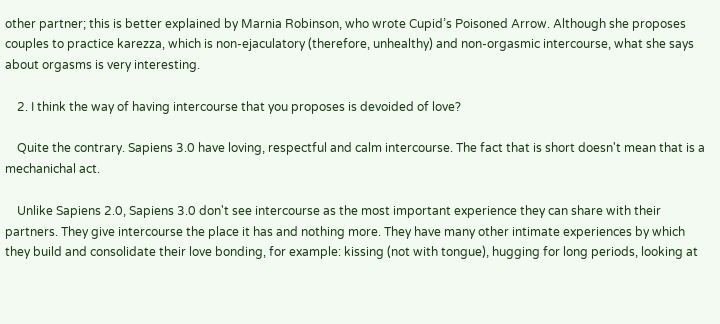other partner; this is better explained by Marnia Robinson, who wrote Cupid’s Poisoned Arrow. Although she proposes couples to practice karezza, which is non-ejaculatory (therefore, unhealthy) and non-orgasmic intercourse, what she says about orgasms is very interesting.

    2. I think the way of having intercourse that you proposes is devoided of love?

    Quite the contrary. Sapiens 3.0 have loving, respectful and calm intercourse. The fact that is short doesn't mean that is a mechanichal act.

    Unlike Sapiens 2.0, Sapiens 3.0 don't see intercourse as the most important experience they can share with their partners. They give intercourse the place it has and nothing more. They have many other intimate experiences by which they build and consolidate their love bonding, for example: kissing (not with tongue), hugging for long periods, looking at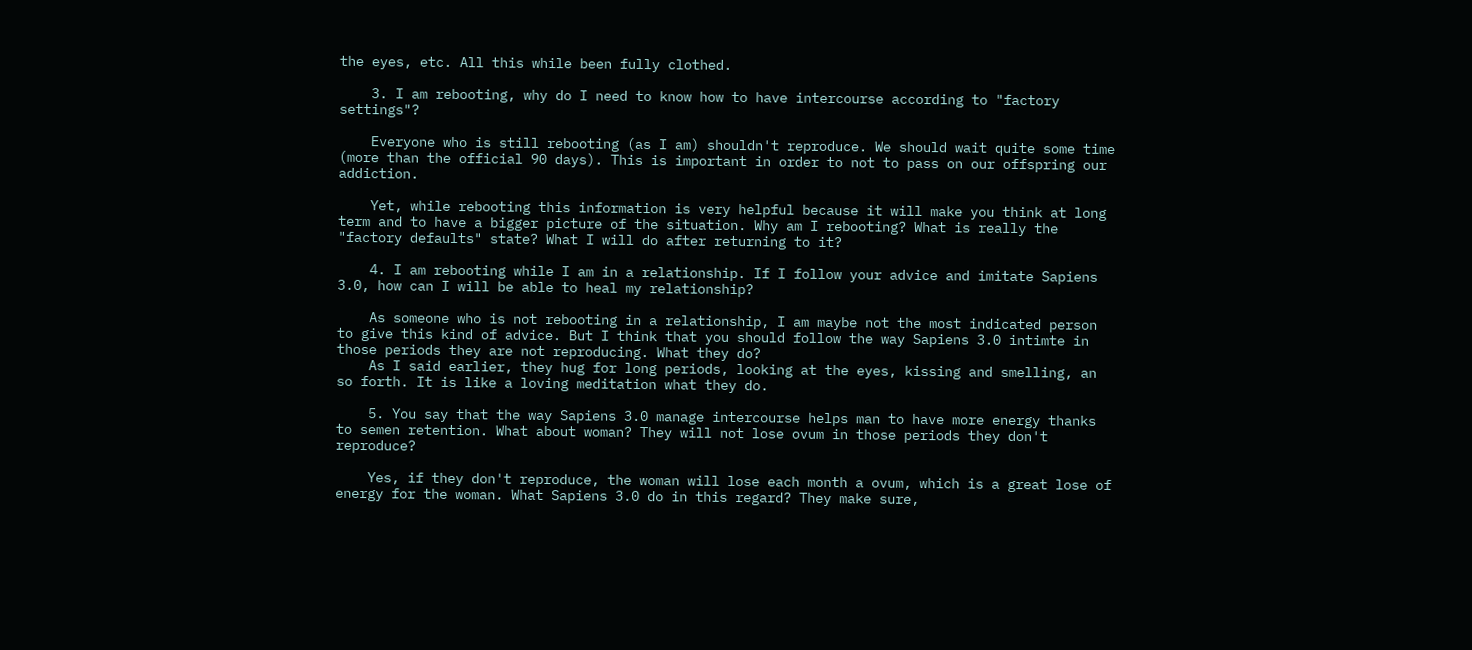the eyes, etc. All this while been fully clothed.

    3. I am rebooting, why do I need to know how to have intercourse according to "factory settings"?

    Everyone who is still rebooting (as I am) shouldn't reproduce. We should wait quite some time (more than the official 90 days). This is important in order to not to pass on our offspring our addiction.

    Yet, while rebooting this information is very helpful because it will make you think at long term and to have a bigger picture of the situation. Why am I rebooting? What is really the "factory defaults" state? What I will do after returning to it?

    4. I am rebooting while I am in a relationship. If I follow your advice and imitate Sapiens 3.0, how can I will be able to heal my relationship?

    As someone who is not rebooting in a relationship, I am maybe not the most indicated person to give this kind of advice. But I think that you should follow the way Sapiens 3.0 intimte in those periods they are not reproducing. What they do?
    As I said earlier, they hug for long periods, looking at the eyes, kissing and smelling, an so forth. It is like a loving meditation what they do.

    5. You say that the way Sapiens 3.0 manage intercourse helps man to have more energy thanks to semen retention. What about woman? They will not lose ovum in those periods they don't reproduce?

    Yes, if they don't reproduce, the woman will lose each month a ovum, which is a great lose of energy for the woman. What Sapiens 3.0 do in this regard? They make sure,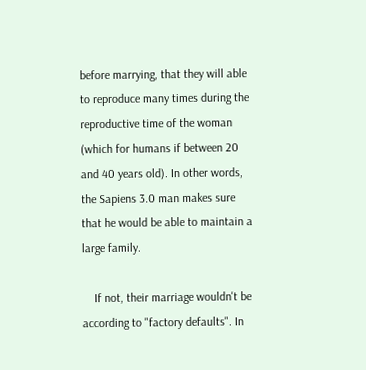before marrying, that they will able to reproduce many times during the reproductive time of the woman (which for humans if between 20 and 40 years old). In other words, the Sapiens 3.0 man makes sure that he would be able to maintain a large family.

    If not, their marriage wouldn't be according to "factory defaults". In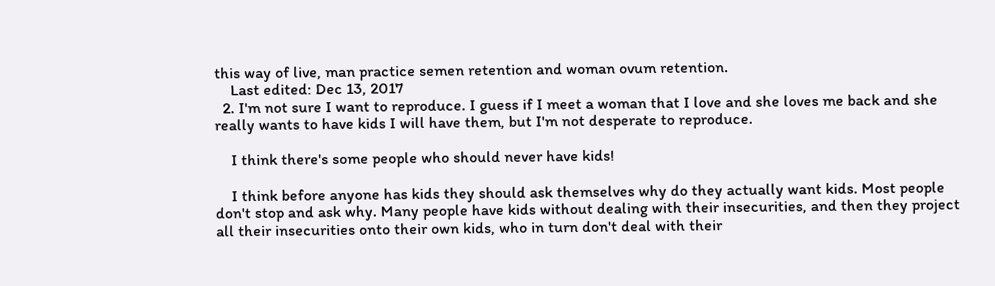this way of live, man practice semen retention and woman ovum retention.
    Last edited: Dec 13, 2017
  2. I'm not sure I want to reproduce. I guess if I meet a woman that I love and she loves me back and she really wants to have kids I will have them, but I'm not desperate to reproduce.

    I think there's some people who should never have kids!

    I think before anyone has kids they should ask themselves why do they actually want kids. Most people don't stop and ask why. Many people have kids without dealing with their insecurities, and then they project all their insecurities onto their own kids, who in turn don't deal with their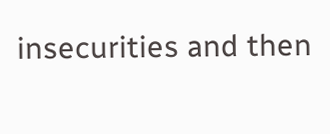insecurities and then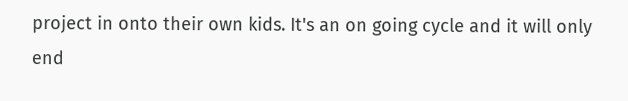project in onto their own kids. It's an on going cycle and it will only end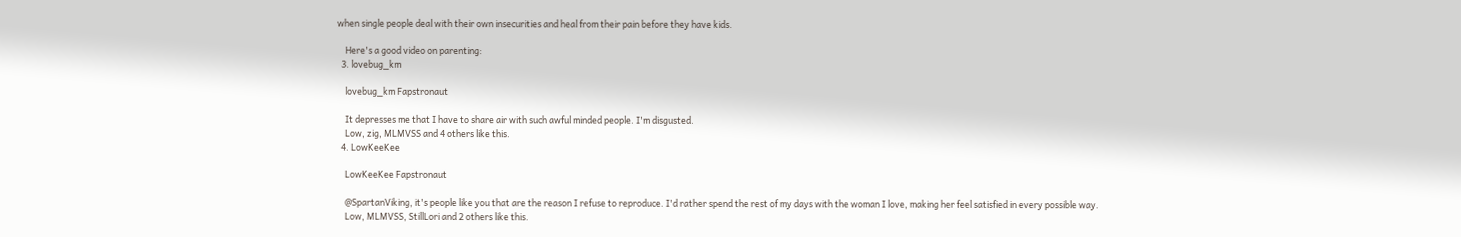when single people deal with their own insecurities and heal from their pain before they have kids.

    Here's a good video on parenting:
  3. lovebug_km

    lovebug_km Fapstronaut

    It depresses me that I have to share air with such awful minded people. I'm disgusted.
    Low, zig, MLMVSS and 4 others like this.
  4. LowKeeKee

    LowKeeKee Fapstronaut

    @SpartanViking, it's people like you that are the reason I refuse to reproduce. I'd rather spend the rest of my days with the woman I love, making her feel satisfied in every possible way.
    Low, MLMVSS, StillLori and 2 others like this.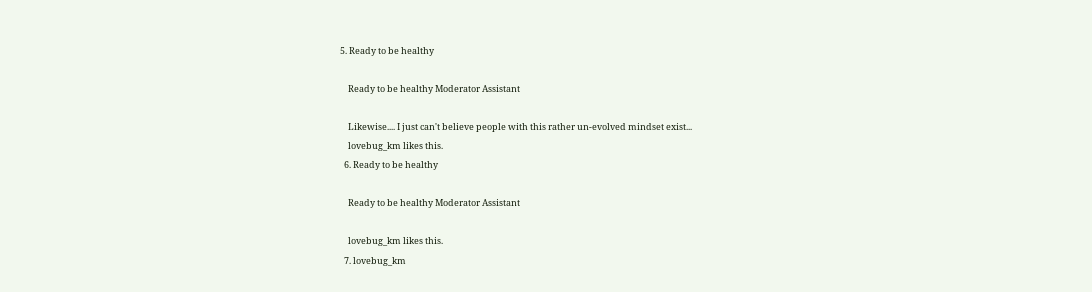5. Ready to be healthy

    Ready to be healthy Moderator Assistant

    Likewise.... I just can't believe people with this rather un-evolved mindset exist...
    lovebug_km likes this.
  6. Ready to be healthy

    Ready to be healthy Moderator Assistant

    lovebug_km likes this.
  7. lovebug_km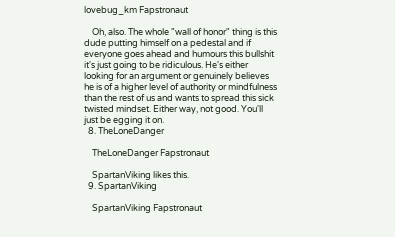lovebug_km Fapstronaut

    Oh, also. The whole "wall of honor" thing is this dude putting himself on a pedestal and if everyone goes ahead and humours this bullshit it's just going to be ridiculous. He's either looking for an argument or genuinely believes he is of a higher level of authority or mindfulness than the rest of us and wants to spread this sick twisted mindset. Either way, not good. You'll just be egging it on.
  8. TheLoneDanger

    TheLoneDanger Fapstronaut

    SpartanViking likes this.
  9. SpartanViking

    SpartanViking Fapstronaut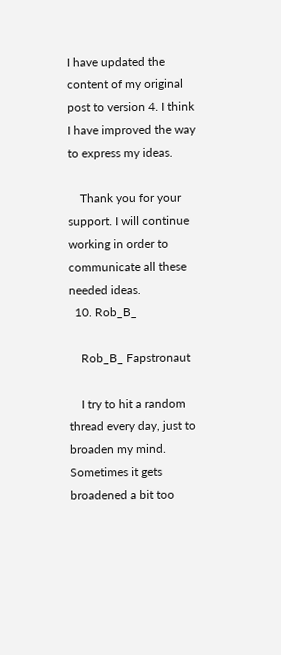I have updated the content of my original post to version 4. I think I have improved the way to express my ideas.

    Thank you for your support. I will continue working in order to communicate all these needed ideas.
  10. Rob_B_

    Rob_B_ Fapstronaut

    I try to hit a random thread every day, just to broaden my mind. Sometimes it gets broadened a bit too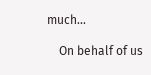much...

    On behalf of us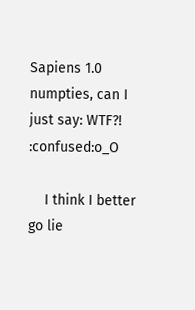Sapiens 1.0 numpties, can I just say: WTF?! :confused:o_O

    I think I better go lie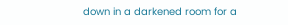down in a darkened room for a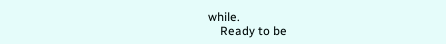while.
    Ready to be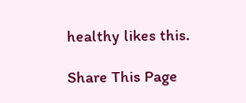healthy likes this.

Share This Page